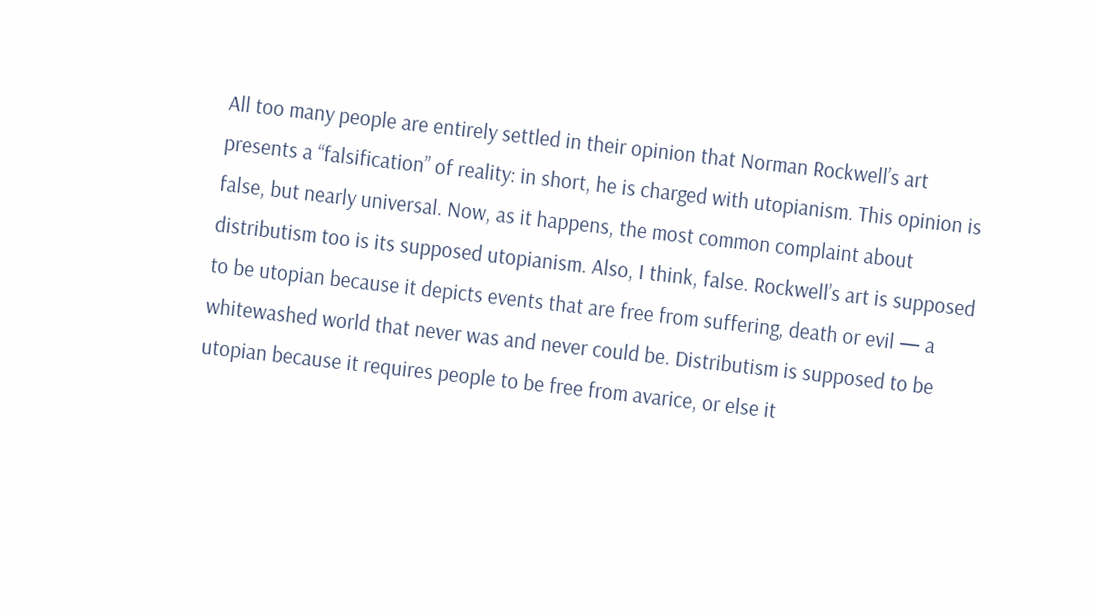All too many people are entirely settled in their opinion that Norman Rockwell’s art presents a “falsification” of reality: in short, he is charged with utopianism. This opinion is false, but nearly universal. Now, as it happens, the most common complaint about distributism too is its supposed utopianism. Also, I think, false. Rockwell’s art is supposed to be utopian because it depicts events that are free from suffering, death or evil — a whitewashed world that never was and never could be. Distributism is supposed to be utopian because it requires people to be free from avarice, or else it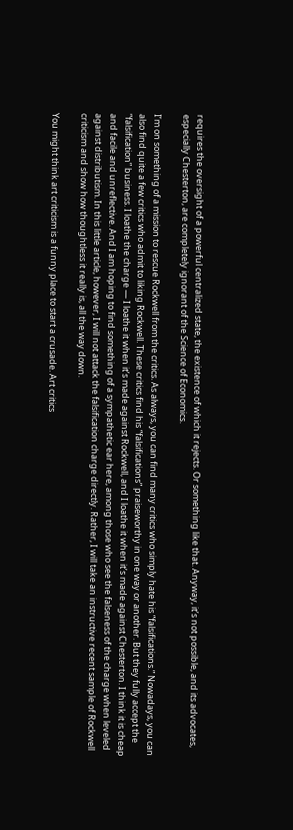requires the oversight of a powerful centralized state, the existence of which it rejects. Or something like that. Anyway, it’s not possible, and its advocates, especially Chesterton, are completely ignorant of the Science of Economics.

I’m on something of a mission to rescue Rockwell from the critics. As always, you can find many critics who simply hate his “falsifications.” Nowadays, you can also find quite a few critics who admit to liking Rockwell. These critics find his “falsifications” praiseworthy in one way or another. But they fully accept the “falsification” business. I loathe the charge — I loathe it when it’s made against Rockwell, and I loathe it when it’s made against Chesterton. I think it is cheap and facile and unreflective. And I am hoping to find something of a sympathetic ear here, among those who see the falseness of the charge when leveled against distributism. In this little article, however, I will not attack the falsification charge directly. Rather, I will take an instructive recent sample of Rockwell criticism and show how thoughtless it really is, all the way down.

You might think art criticism is a funny place to start a crusade. Art critics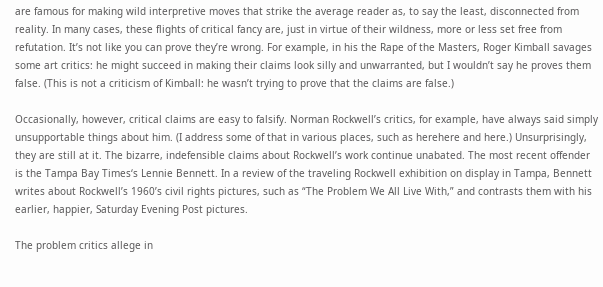are famous for making wild interpretive moves that strike the average reader as, to say the least, disconnected from reality. In many cases, these flights of critical fancy are, just in virtue of their wildness, more or less set free from refutation. It’s not like you can prove they’re wrong. For example, in his the Rape of the Masters, Roger Kimball savages some art critics: he might succeed in making their claims look silly and unwarranted, but I wouldn’t say he proves them false. (This is not a criticism of Kimball: he wasn’t trying to prove that the claims are false.)

Occasionally, however, critical claims are easy to falsify. Norman Rockwell’s critics, for example, have always said simply unsupportable things about him. (I address some of that in various places, such as herehere and here.) Unsurprisingly, they are still at it. The bizarre, indefensible claims about Rockwell’s work continue unabated. The most recent offender is the Tampa Bay Times‘s Lennie Bennett. In a review of the traveling Rockwell exhibition on display in Tampa, Bennett writes about Rockwell’s 1960’s civil rights pictures, such as “The Problem We All Live With,” and contrasts them with his earlier, happier, Saturday Evening Post pictures.

The problem critics allege in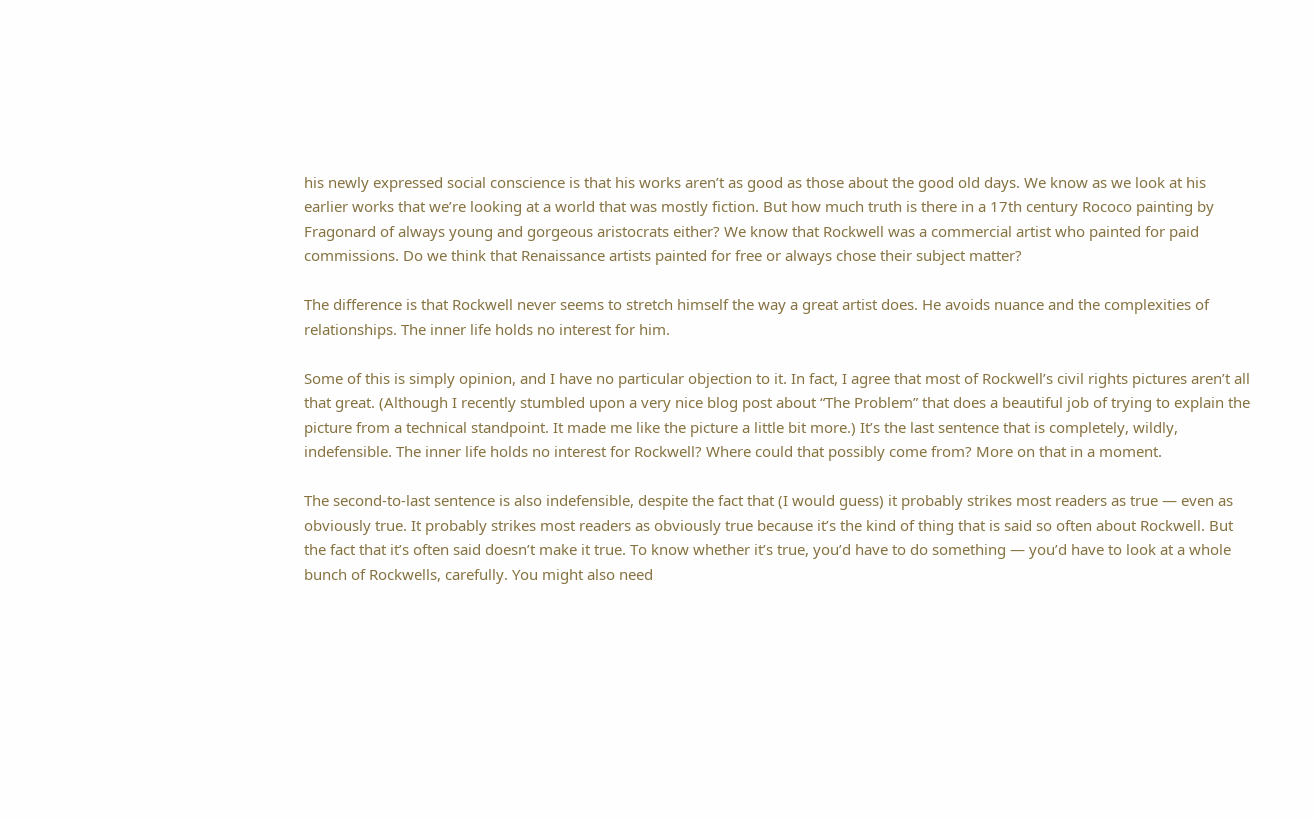his newly expressed social conscience is that his works aren’t as good as those about the good old days. We know as we look at his earlier works that we’re looking at a world that was mostly fiction. But how much truth is there in a 17th century Rococo painting by Fragonard of always young and gorgeous aristocrats either? We know that Rockwell was a commercial artist who painted for paid commissions. Do we think that Renaissance artists painted for free or always chose their subject matter?

The difference is that Rockwell never seems to stretch himself the way a great artist does. He avoids nuance and the complexities of relationships. The inner life holds no interest for him.

Some of this is simply opinion, and I have no particular objection to it. In fact, I agree that most of Rockwell’s civil rights pictures aren’t all that great. (Although I recently stumbled upon a very nice blog post about “The Problem” that does a beautiful job of trying to explain the picture from a technical standpoint. It made me like the picture a little bit more.) It’s the last sentence that is completely, wildly, indefensible. The inner life holds no interest for Rockwell? Where could that possibly come from? More on that in a moment.

The second-to-last sentence is also indefensible, despite the fact that (I would guess) it probably strikes most readers as true — even as obviously true. It probably strikes most readers as obviously true because it’s the kind of thing that is said so often about Rockwell. But the fact that it’s often said doesn’t make it true. To know whether it’s true, you’d have to do something — you’d have to look at a whole bunch of Rockwells, carefully. You might also need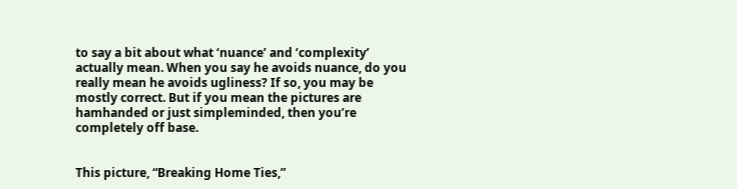to say a bit about what ‘nuance’ and ‘complexity’ actually mean. When you say he avoids nuance, do you really mean he avoids ugliness? If so, you may be mostly correct. But if you mean the pictures are hamhanded or just simpleminded, then you’re completely off base.


This picture, “Breaking Home Ties,”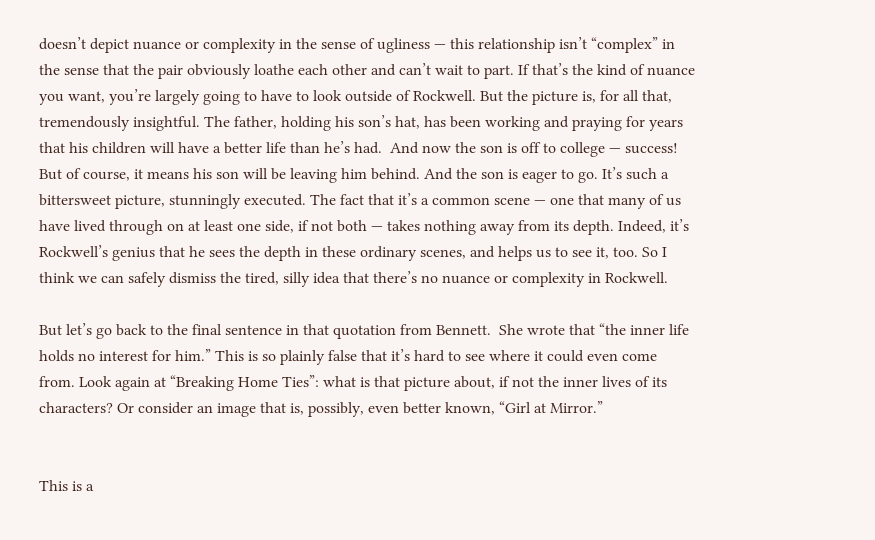doesn’t depict nuance or complexity in the sense of ugliness — this relationship isn’t “complex” in the sense that the pair obviously loathe each other and can’t wait to part. If that’s the kind of nuance you want, you’re largely going to have to look outside of Rockwell. But the picture is, for all that, tremendously insightful. The father, holding his son’s hat, has been working and praying for years that his children will have a better life than he’s had.  And now the son is off to college — success! But of course, it means his son will be leaving him behind. And the son is eager to go. It’s such a bittersweet picture, stunningly executed. The fact that it’s a common scene — one that many of us have lived through on at least one side, if not both — takes nothing away from its depth. Indeed, it’s Rockwell’s genius that he sees the depth in these ordinary scenes, and helps us to see it, too. So I think we can safely dismiss the tired, silly idea that there’s no nuance or complexity in Rockwell.

But let’s go back to the final sentence in that quotation from Bennett.  She wrote that “the inner life holds no interest for him.” This is so plainly false that it’s hard to see where it could even come from. Look again at “Breaking Home Ties”: what is that picture about, if not the inner lives of its characters? Or consider an image that is, possibly, even better known, “Girl at Mirror.”


This is a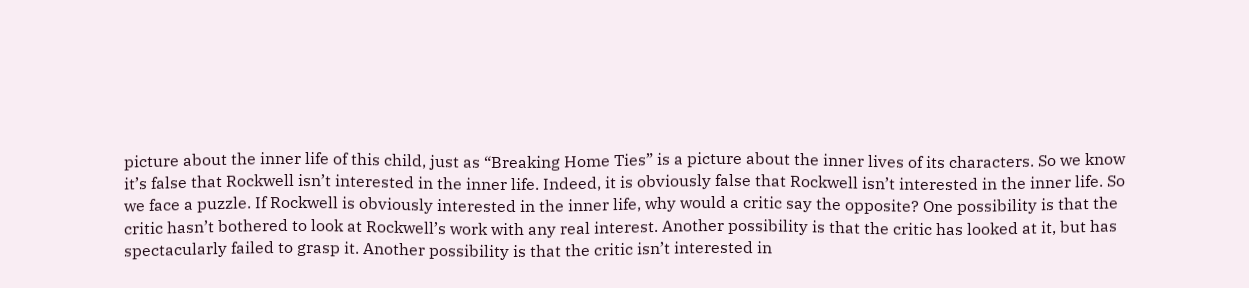picture about the inner life of this child, just as “Breaking Home Ties” is a picture about the inner lives of its characters. So we know it’s false that Rockwell isn’t interested in the inner life. Indeed, it is obviously false that Rockwell isn’t interested in the inner life. So we face a puzzle. If Rockwell is obviously interested in the inner life, why would a critic say the opposite? One possibility is that the critic hasn’t bothered to look at Rockwell’s work with any real interest. Another possibility is that the critic has looked at it, but has spectacularly failed to grasp it. Another possibility is that the critic isn’t interested in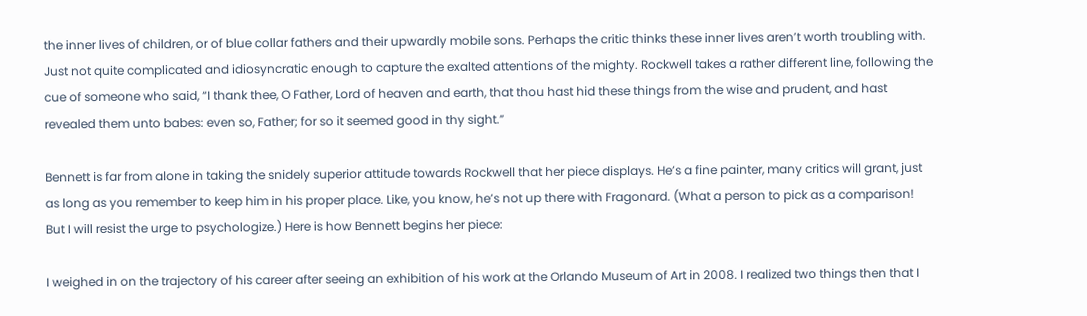the inner lives of children, or of blue collar fathers and their upwardly mobile sons. Perhaps the critic thinks these inner lives aren’t worth troubling with. Just not quite complicated and idiosyncratic enough to capture the exalted attentions of the mighty. Rockwell takes a rather different line, following the cue of someone who said, “I thank thee, O Father, Lord of heaven and earth, that thou hast hid these things from the wise and prudent, and hast revealed them unto babes: even so, Father; for so it seemed good in thy sight.”

Bennett is far from alone in taking the snidely superior attitude towards Rockwell that her piece displays. He’s a fine painter, many critics will grant, just as long as you remember to keep him in his proper place. Like, you know, he’s not up there with Fragonard. (What a person to pick as a comparison! But I will resist the urge to psychologize.) Here is how Bennett begins her piece:

I weighed in on the trajectory of his career after seeing an exhibition of his work at the Orlando Museum of Art in 2008. I realized two things then that I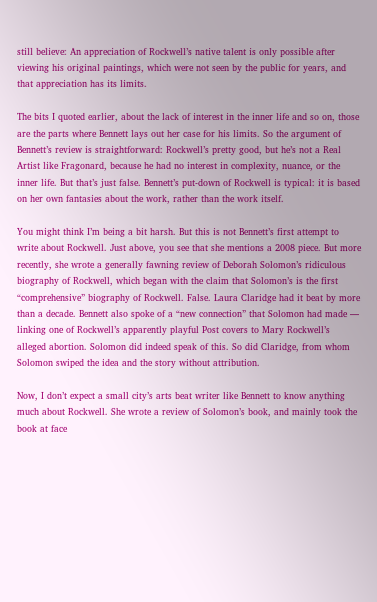still believe: An appreciation of Rockwell’s native talent is only possible after viewing his original paintings, which were not seen by the public for years, and that appreciation has its limits.

The bits I quoted earlier, about the lack of interest in the inner life and so on, those are the parts where Bennett lays out her case for his limits. So the argument of Bennett’s review is straightforward: Rockwell’s pretty good, but he’s not a Real Artist like Fragonard, because he had no interest in complexity, nuance, or the inner life. But that’s just false. Bennett’s put-down of Rockwell is typical: it is based on her own fantasies about the work, rather than the work itself.

You might think I’m being a bit harsh. But this is not Bennett’s first attempt to write about Rockwell. Just above, you see that she mentions a 2008 piece. But more recently, she wrote a generally fawning review of Deborah Solomon’s ridiculous biography of Rockwell, which began with the claim that Solomon’s is the first “comprehensive” biography of Rockwell. False. Laura Claridge had it beat by more than a decade. Bennett also spoke of a “new connection” that Solomon had made — linking one of Rockwell’s apparently playful Post covers to Mary Rockwell’s alleged abortion. Solomon did indeed speak of this. So did Claridge, from whom Solomon swiped the idea and the story without attribution.

Now, I don’t expect a small city’s arts beat writer like Bennett to know anything much about Rockwell. She wrote a review of Solomon’s book, and mainly took the book at face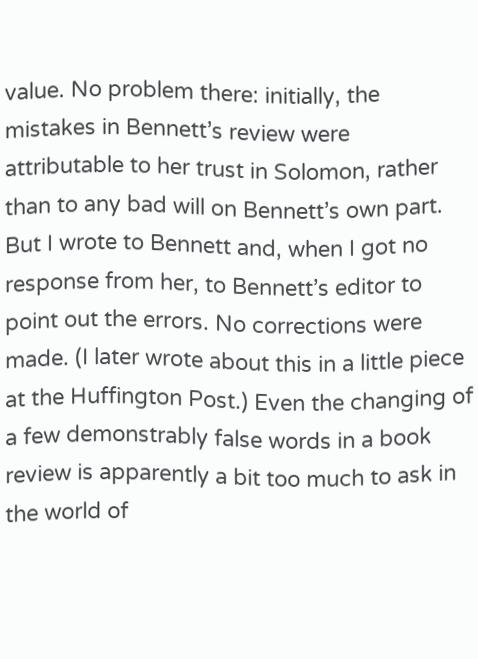value. No problem there: initially, the mistakes in Bennett’s review were attributable to her trust in Solomon, rather than to any bad will on Bennett’s own part. But I wrote to Bennett and, when I got no response from her, to Bennett’s editor to point out the errors. No corrections were made. (I later wrote about this in a little piece at the Huffington Post.) Even the changing of a few demonstrably false words in a book review is apparently a bit too much to ask in the world of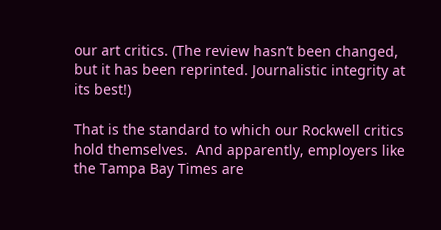our art critics. (The review hasn’t been changed, but it has been reprinted. Journalistic integrity at its best!)

That is the standard to which our Rockwell critics hold themselves.  And apparently, employers like the Tampa Bay Times are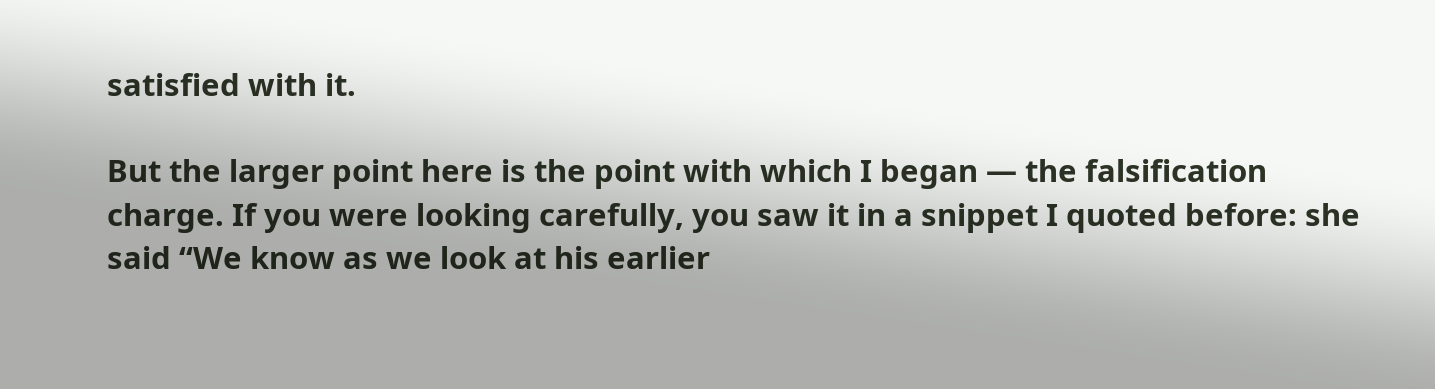satisfied with it.

But the larger point here is the point with which I began — the falsification charge. If you were looking carefully, you saw it in a snippet I quoted before: she said “We know as we look at his earlier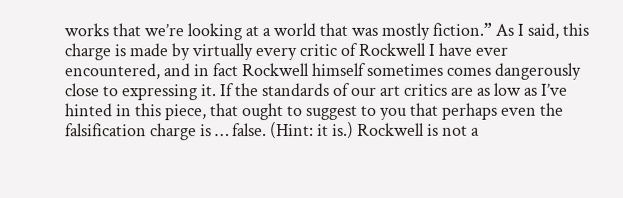works that we’re looking at a world that was mostly fiction.” As I said, this charge is made by virtually every critic of Rockwell I have ever encountered, and in fact Rockwell himself sometimes comes dangerously close to expressing it. If the standards of our art critics are as low as I’ve hinted in this piece, that ought to suggest to you that perhaps even the falsification charge is … false. (Hint: it is.) Rockwell is not a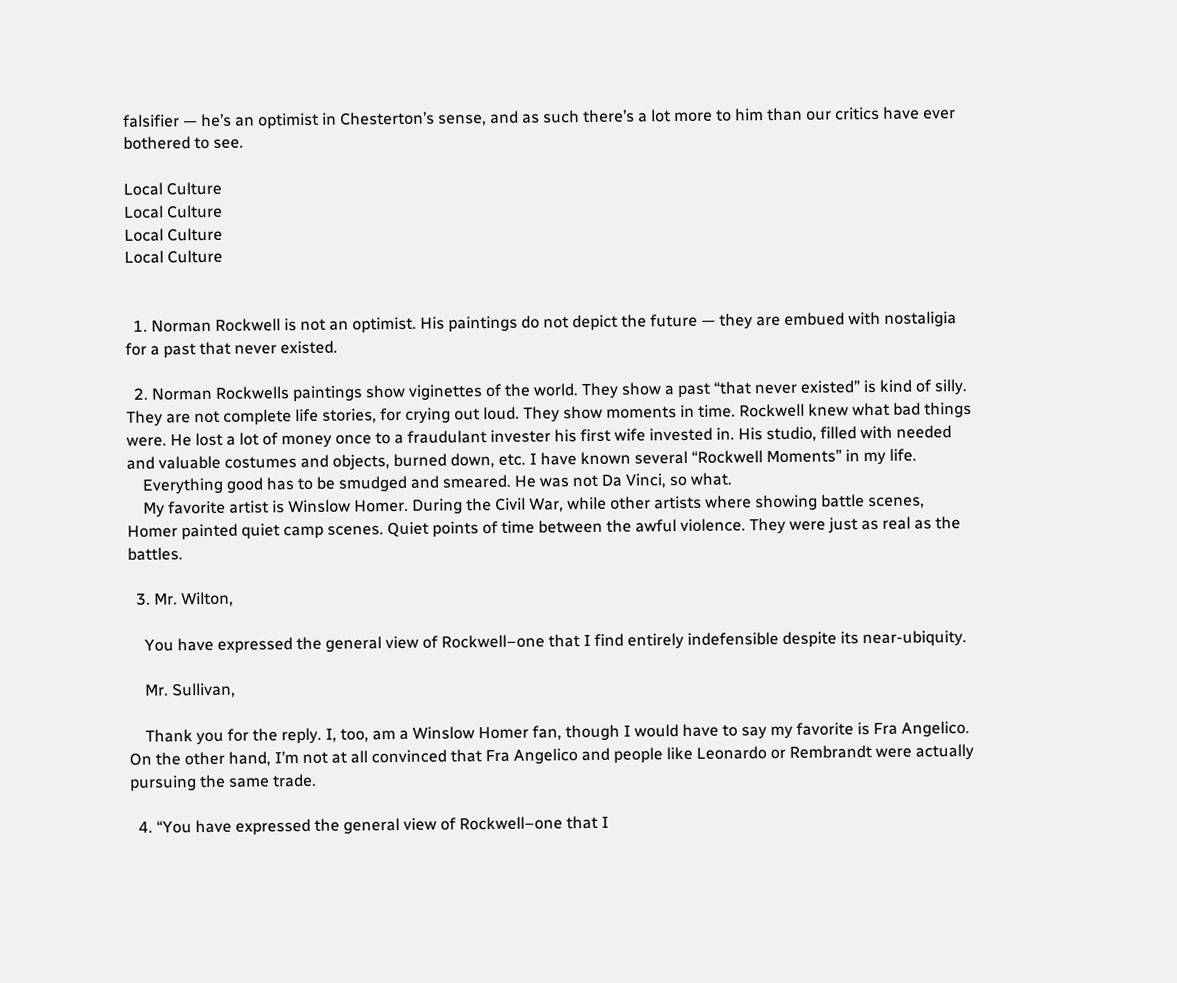falsifier — he’s an optimist in Chesterton’s sense, and as such there’s a lot more to him than our critics have ever bothered to see.

Local Culture
Local Culture
Local Culture
Local Culture


  1. Norman Rockwell is not an optimist. His paintings do not depict the future — they are embued with nostaligia for a past that never existed.

  2. Norman Rockwells paintings show viginettes of the world. They show a past “that never existed” is kind of silly. They are not complete life stories, for crying out loud. They show moments in time. Rockwell knew what bad things were. He lost a lot of money once to a fraudulant invester his first wife invested in. His studio, filled with needed and valuable costumes and objects, burned down, etc. I have known several “Rockwell Moments” in my life.
    Everything good has to be smudged and smeared. He was not Da Vinci, so what.
    My favorite artist is Winslow Homer. During the Civil War, while other artists where showing battle scenes, Homer painted quiet camp scenes. Quiet points of time between the awful violence. They were just as real as the battles.

  3. Mr. Wilton,

    You have expressed the general view of Rockwell–one that I find entirely indefensible despite its near-ubiquity.

    Mr. Sullivan,

    Thank you for the reply. I, too, am a Winslow Homer fan, though I would have to say my favorite is Fra Angelico. On the other hand, I’m not at all convinced that Fra Angelico and people like Leonardo or Rembrandt were actually pursuing the same trade.

  4. “You have expressed the general view of Rockwell–one that I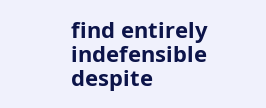find entirely indefensible despite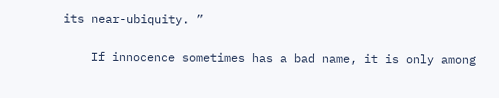its near-ubiquity. ”

    If innocence sometimes has a bad name, it is only among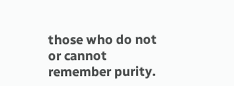those who do not or cannot remember purity.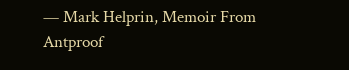— Mark Helprin, Memoir From Antproof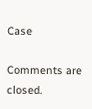Case

Comments are closed.